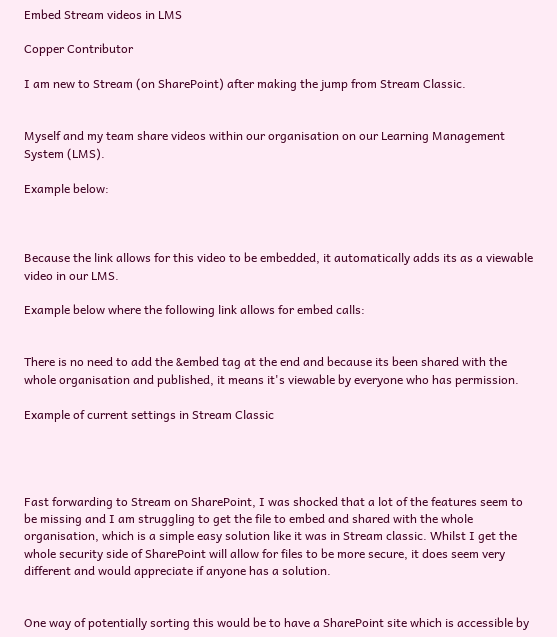Embed Stream videos in LMS

Copper Contributor

I am new to Stream (on SharePoint) after making the jump from Stream Classic.


Myself and my team share videos within our organisation on our Learning Management System (LMS).

Example below:



Because the link allows for this video to be embedded, it automatically adds its as a viewable video in our LMS.

Example below where the following link allows for embed calls:


There is no need to add the &embed tag at the end and because its been shared with the whole organisation and published, it means it's viewable by everyone who has permission.

Example of current settings in Stream Classic




Fast forwarding to Stream on SharePoint, I was shocked that a lot of the features seem to be missing and I am struggling to get the file to embed and shared with the whole organisation, which is a simple easy solution like it was in Stream classic. Whilst I get the whole security side of SharePoint will allow for files to be more secure, it does seem very different and would appreciate if anyone has a solution.


One way of potentially sorting this would be to have a SharePoint site which is accessible by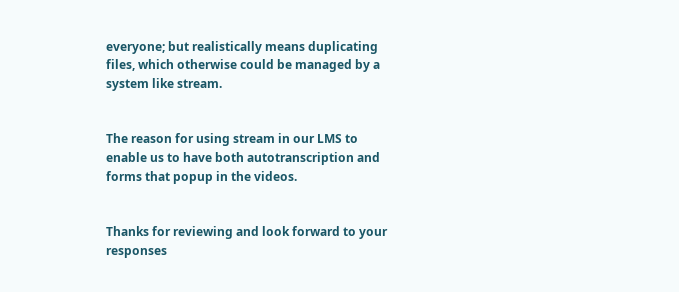everyone; but realistically means duplicating files, which otherwise could be managed by a system like stream.


The reason for using stream in our LMS to enable us to have both autotranscription and forms that popup in the videos.


Thanks for reviewing and look forward to your responses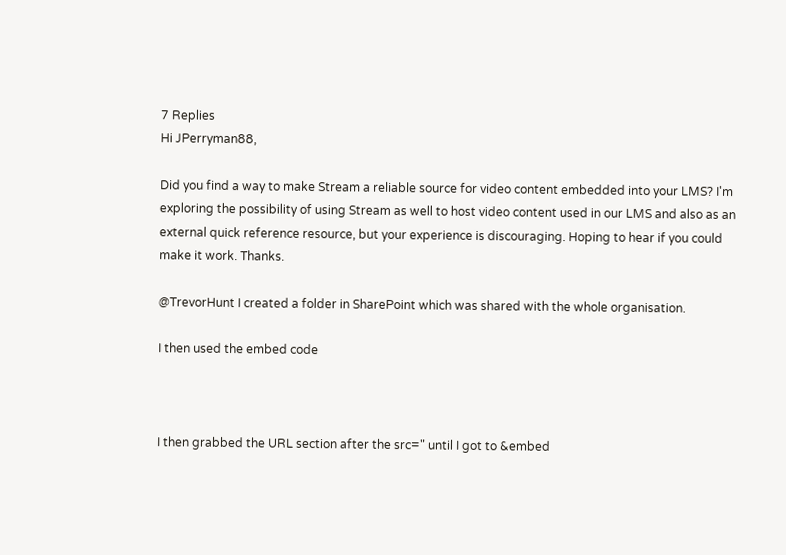7 Replies
Hi JPerryman88,

Did you find a way to make Stream a reliable source for video content embedded into your LMS? I'm exploring the possibility of using Stream as well to host video content used in our LMS and also as an external quick reference resource, but your experience is discouraging. Hoping to hear if you could make it work. Thanks.

@TrevorHunt I created a folder in SharePoint which was shared with the whole organisation.

I then used the embed code



I then grabbed the URL section after the src=" until I got to &embed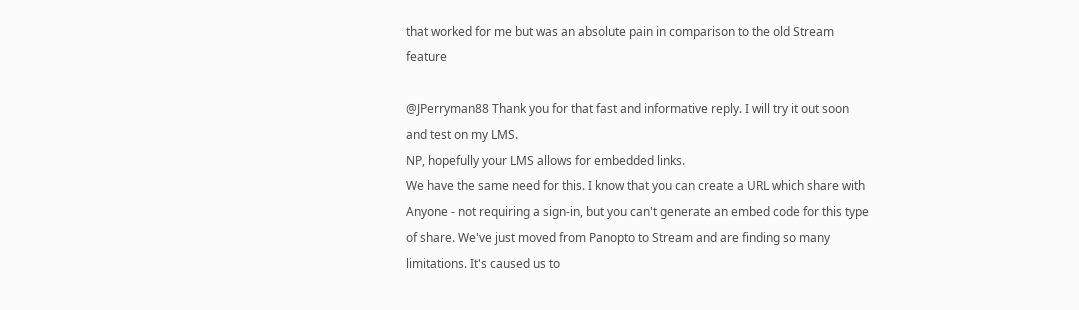that worked for me but was an absolute pain in comparison to the old Stream feature

@JPerryman88 Thank you for that fast and informative reply. I will try it out soon and test on my LMS.
NP, hopefully your LMS allows for embedded links.
We have the same need for this. I know that you can create a URL which share with Anyone - not requiring a sign-in, but you can't generate an embed code for this type of share. We've just moved from Panopto to Stream and are finding so many limitations. It's caused us to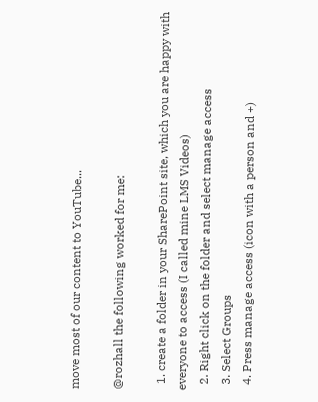move most of our content to YouTube...

@rozhall the following worked for me:

  1. create a folder in your SharePoint site, which you are happy with everyone to access (I called mine LMS Videos)
  2. Right click on the folder and select manage access
  3. Select Groups
  4. Press manage access (icon with a person and +)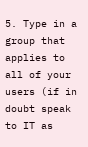5. Type in a group that applies to all of your users (if in doubt speak to IT as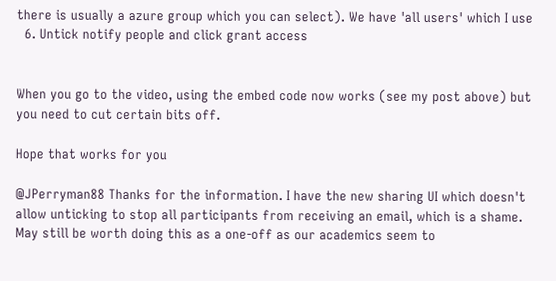there is usually a azure group which you can select). We have 'all users' which I use
  6. Untick notify people and click grant access


When you go to the video, using the embed code now works (see my post above) but you need to cut certain bits off.

Hope that works for you

@JPerryman88 Thanks for the information. I have the new sharing UI which doesn't allow unticking to stop all participants from receiving an email, which is a shame. May still be worth doing this as a one-off as our academics seem to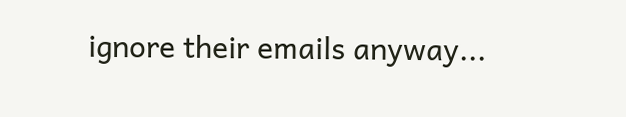ignore their emails anyway...